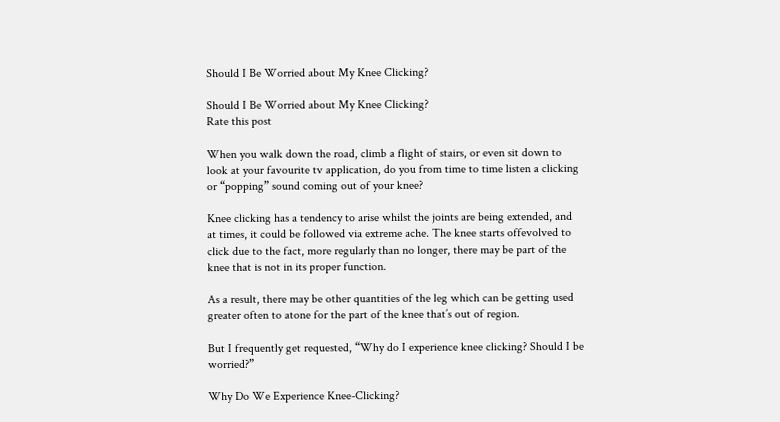Should I Be Worried about My Knee Clicking?

Should I Be Worried about My Knee Clicking?
Rate this post

When you walk down the road, climb a flight of stairs, or even sit down to look at your favourite tv application, do you from time to time listen a clicking or “popping” sound coming out of your knee?

Knee clicking has a tendency to arise whilst the joints are being extended, and at times, it could be followed via extreme ache. The knee starts offevolved to click due to the fact, more regularly than no longer, there may be part of the knee that is not in its proper function.

As a result, there may be other quantities of the leg which can be getting used greater often to atone for the part of the knee that’s out of region.

But I frequently get requested, “Why do I experience knee clicking? Should I be worried?”

Why Do We Experience Knee-Clicking?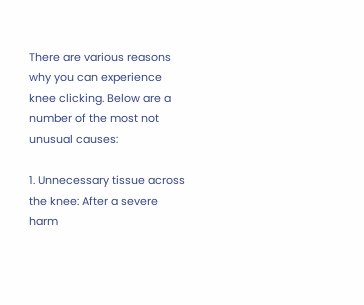There are various reasons why you can experience knee clicking. Below are a number of the most not unusual causes:

1. Unnecessary tissue across the knee: After a severe harm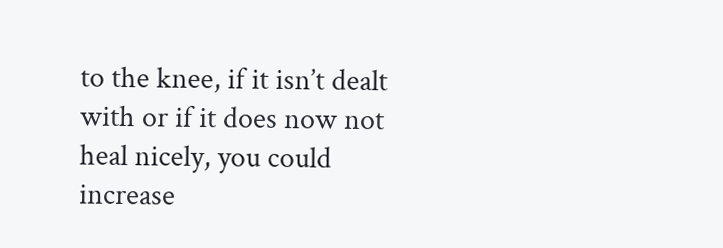to the knee, if it isn’t dealt with or if it does now not heal nicely, you could increase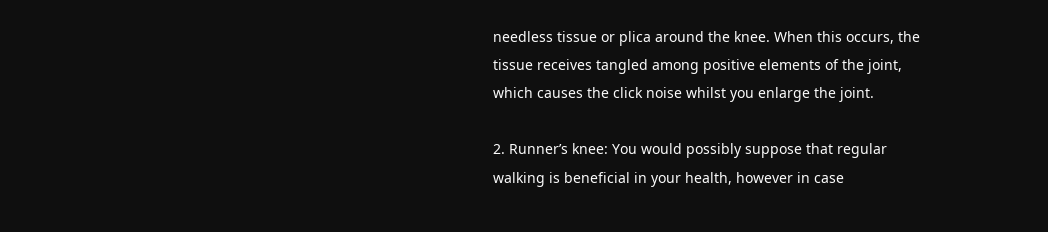needless tissue or plica around the knee. When this occurs, the tissue receives tangled among positive elements of the joint, which causes the click noise whilst you enlarge the joint.

2. Runner’s knee: You would possibly suppose that regular walking is beneficial in your health, however in case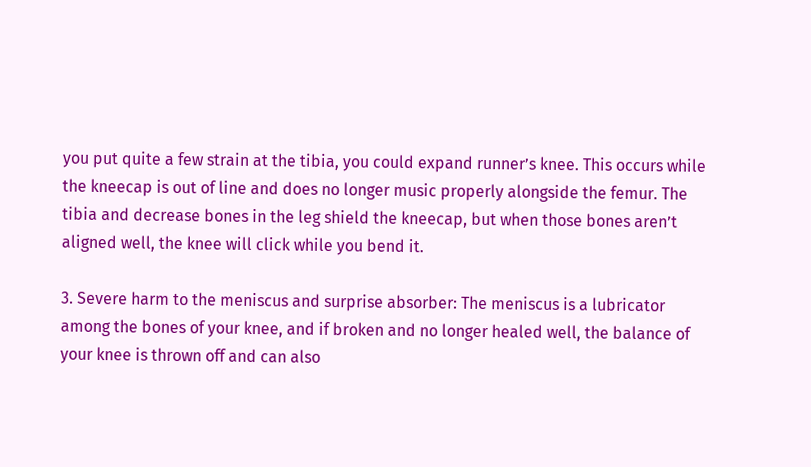you put quite a few strain at the tibia, you could expand runner’s knee. This occurs while the kneecap is out of line and does no longer music properly alongside the femur. The tibia and decrease bones in the leg shield the kneecap, but when those bones aren’t aligned well, the knee will click while you bend it.

3. Severe harm to the meniscus and surprise absorber: The meniscus is a lubricator among the bones of your knee, and if broken and no longer healed well, the balance of your knee is thrown off and can also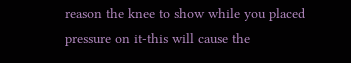reason the knee to show while you placed pressure on it-this will cause the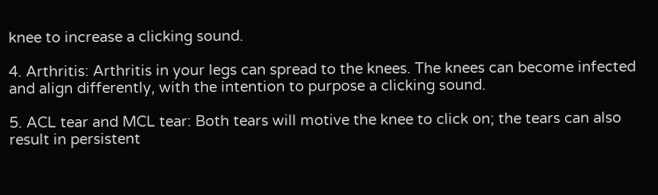knee to increase a clicking sound.

4. Arthritis: Arthritis in your legs can spread to the knees. The knees can become infected and align differently, with the intention to purpose a clicking sound.

5. ACL tear and MCL tear: Both tears will motive the knee to click on; the tears can also result in persistent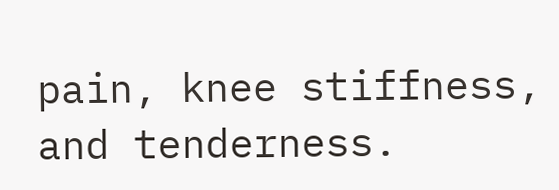pain, knee stiffness, and tenderness.